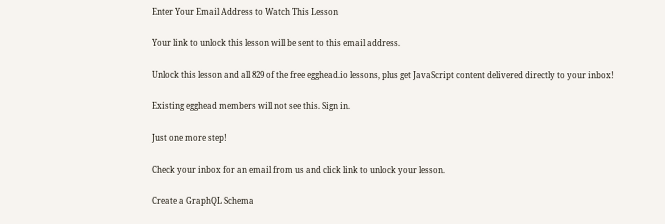Enter Your Email Address to Watch This Lesson

Your link to unlock this lesson will be sent to this email address.

Unlock this lesson and all 829 of the free egghead.io lessons, plus get JavaScript content delivered directly to your inbox!

Existing egghead members will not see this. Sign in.

Just one more step!

Check your inbox for an email from us and click link to unlock your lesson.

Create a GraphQL Schema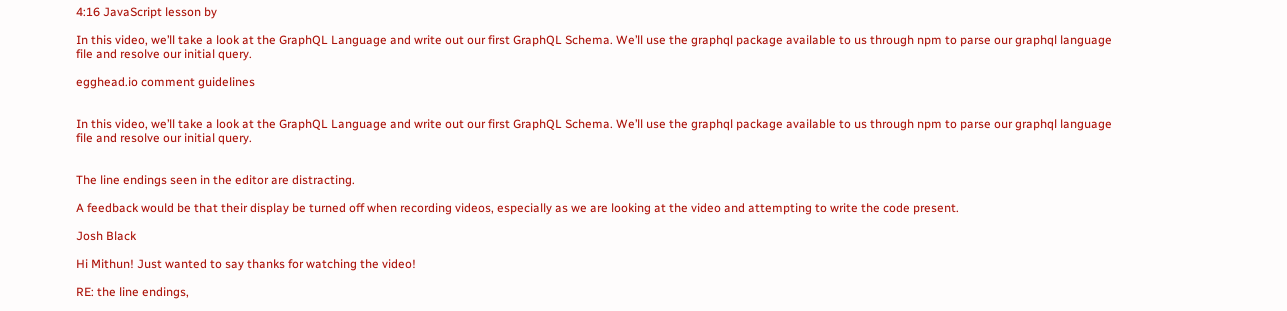4:16 JavaScript lesson by

In this video, we’ll take a look at the GraphQL Language and write out our first GraphQL Schema. We’ll use the graphql package available to us through npm to parse our graphql language file and resolve our initial query.

egghead.io comment guidelines


In this video, we’ll take a look at the GraphQL Language and write out our first GraphQL Schema. We’ll use the graphql package available to us through npm to parse our graphql language file and resolve our initial query.


The line endings seen in the editor are distracting.

A feedback would be that their display be turned off when recording videos, especially as we are looking at the video and attempting to write the code present.

Josh Black

Hi Mithun! Just wanted to say thanks for watching the video!

RE: the line endings,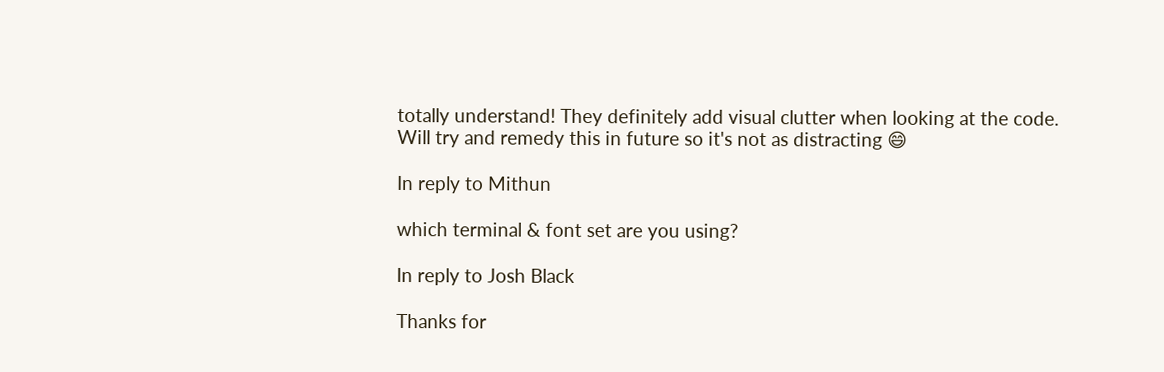totally understand! They definitely add visual clutter when looking at the code. Will try and remedy this in future so it's not as distracting 😄

In reply to Mithun

which terminal & font set are you using?

In reply to Josh Black

Thanks for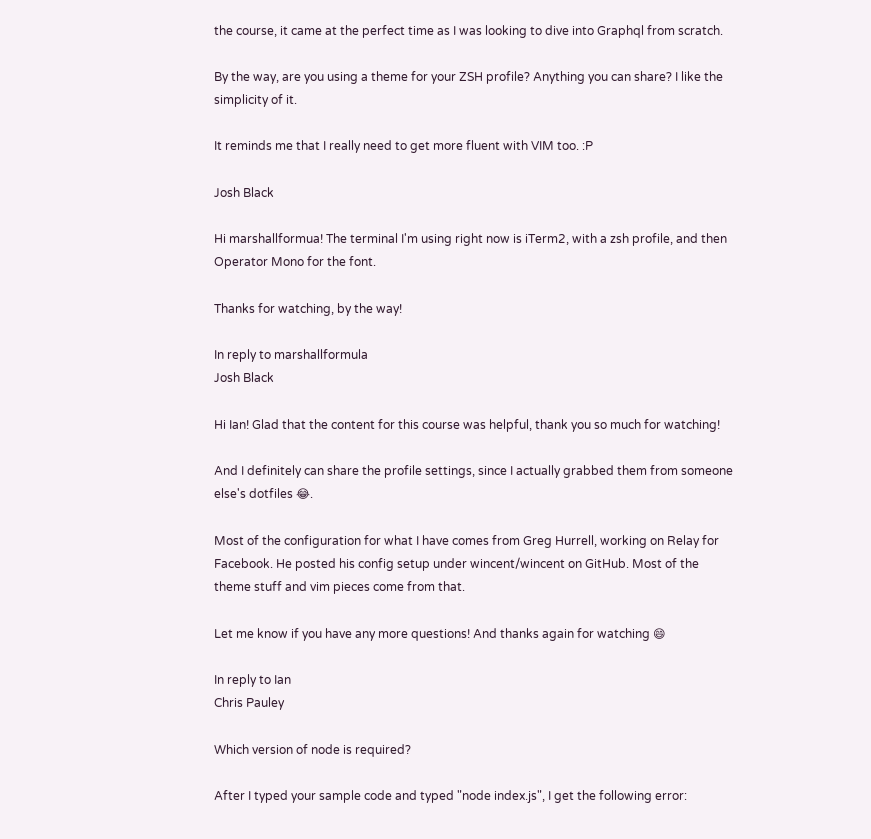the course, it came at the perfect time as I was looking to dive into Graphql from scratch.

By the way, are you using a theme for your ZSH profile? Anything you can share? I like the simplicity of it.

It reminds me that I really need to get more fluent with VIM too. :P

Josh Black

Hi marshallformua! The terminal I'm using right now is iTerm2, with a zsh profile, and then Operator Mono for the font.

Thanks for watching, by the way!

In reply to marshallformula
Josh Black

Hi Ian! Glad that the content for this course was helpful, thank you so much for watching!

And I definitely can share the profile settings, since I actually grabbed them from someone else's dotfiles 😂.

Most of the configuration for what I have comes from Greg Hurrell, working on Relay for Facebook. He posted his config setup under wincent/wincent on GitHub. Most of the theme stuff and vim pieces come from that.

Let me know if you have any more questions! And thanks again for watching 😄

In reply to Ian
Chris Pauley

Which version of node is required?

After I typed your sample code and typed "node index.js", I get the following error: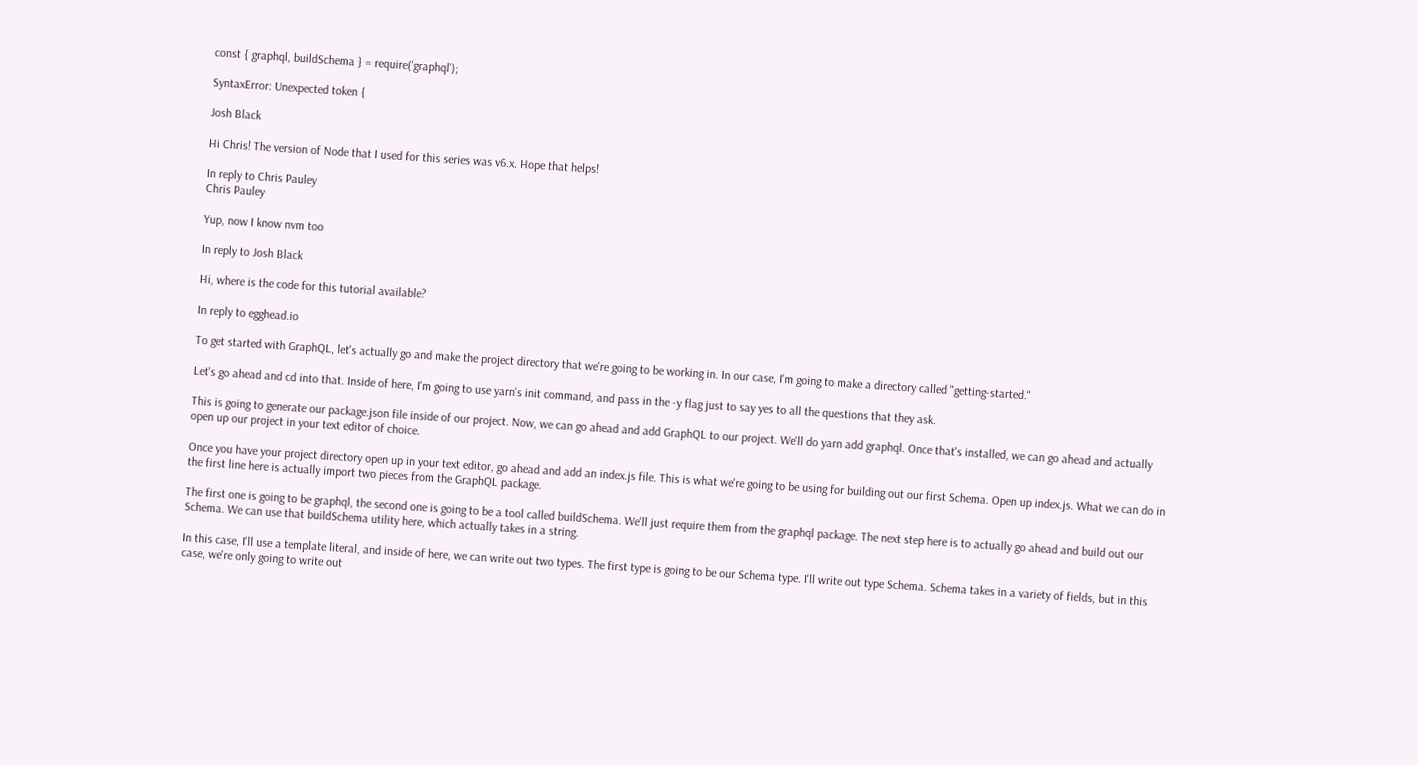const { graphql, buildSchema } = require('graphql');

SyntaxError: Unexpected token {

Josh Black

Hi Chris! The version of Node that I used for this series was v6.x. Hope that helps!

In reply to Chris Pauley
Chris Pauley

Yup, now I know nvm too

In reply to Josh Black

Hi, where is the code for this tutorial available?

In reply to egghead.io

To get started with GraphQL, let's actually go and make the project directory that we're going to be working in. In our case, I'm going to make a directory called "getting-started."

Let's go ahead and cd into that. Inside of here, I'm going to use yarn's init command, and pass in the -y flag just to say yes to all the questions that they ask.

This is going to generate our package.json file inside of our project. Now, we can go ahead and add GraphQL to our project. We'll do yarn add graphql. Once that's installed, we can go ahead and actually open up our project in your text editor of choice.

Once you have your project directory open up in your text editor, go ahead and add an index.js file. This is what we're going to be using for building out our first Schema. Open up index.js. What we can do in the first line here is actually import two pieces from the GraphQL package.

The first one is going to be graphql, the second one is going to be a tool called buildSchema. We'll just require them from the graphql package. The next step here is to actually go ahead and build out our Schema. We can use that buildSchema utility here, which actually takes in a string.

In this case, I'll use a template literal, and inside of here, we can write out two types. The first type is going to be our Schema type. I'll write out type Schema. Schema takes in a variety of fields, but in this case, we're only going to write out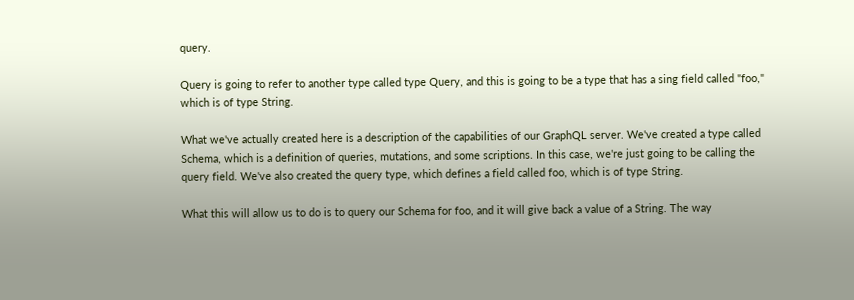query.

Query is going to refer to another type called type Query, and this is going to be a type that has a sing field called "foo," which is of type String.

What we've actually created here is a description of the capabilities of our GraphQL server. We've created a type called Schema, which is a definition of queries, mutations, and some scriptions. In this case, we're just going to be calling the query field. We've also created the query type, which defines a field called foo, which is of type String.

What this will allow us to do is to query our Schema for foo, and it will give back a value of a String. The way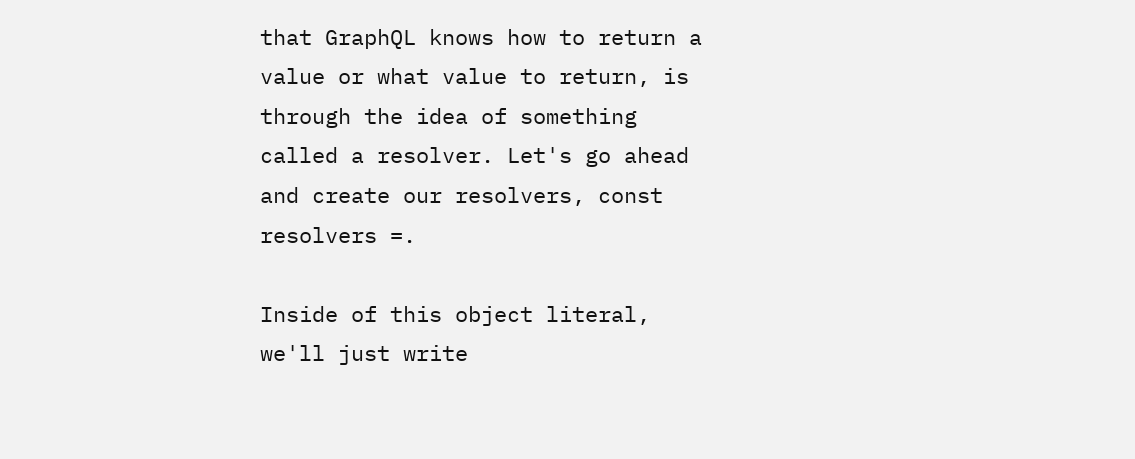that GraphQL knows how to return a value or what value to return, is through the idea of something called a resolver. Let's go ahead and create our resolvers, const resolvers =.

Inside of this object literal, we'll just write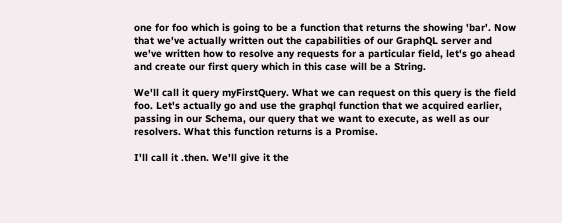one for foo which is going to be a function that returns the showing 'bar'. Now that we've actually written out the capabilities of our GraphQL server and we've written how to resolve any requests for a particular field, let's go ahead and create our first query which in this case will be a String.

We'll call it query myFirstQuery. What we can request on this query is the field foo. Let's actually go and use the graphql function that we acquired earlier, passing in our Schema, our query that we want to execute, as well as our resolvers. What this function returns is a Promise.

I'll call it .then. We'll give it the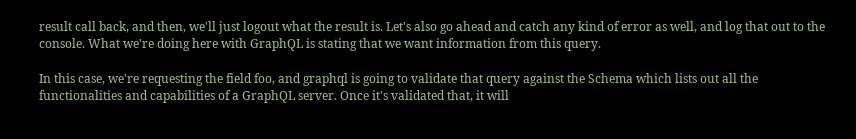result call back, and then, we'll just logout what the result is. Let's also go ahead and catch any kind of error as well, and log that out to the console. What we're doing here with GraphQL is stating that we want information from this query.

In this case, we're requesting the field foo, and graphql is going to validate that query against the Schema which lists out all the functionalities and capabilities of a GraphQL server. Once it's validated that, it will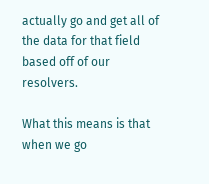actually go and get all of the data for that field based off of our resolvers.

What this means is that when we go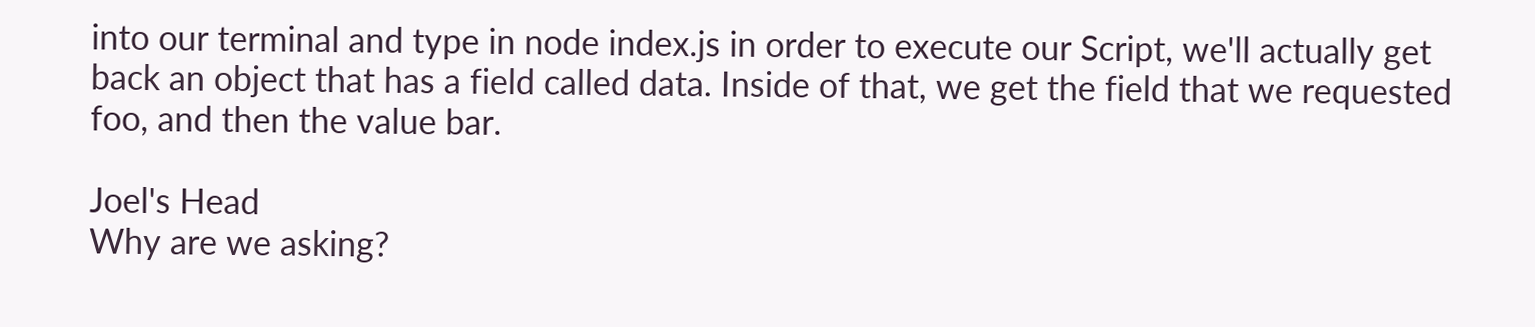into our terminal and type in node index.js in order to execute our Script, we'll actually get back an object that has a field called data. Inside of that, we get the field that we requested foo, and then the value bar.

Joel's Head
Why are we asking?